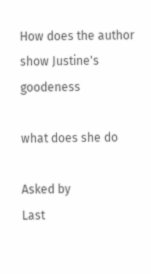How does the author show Justine's goodeness

what does she do

Asked by
Last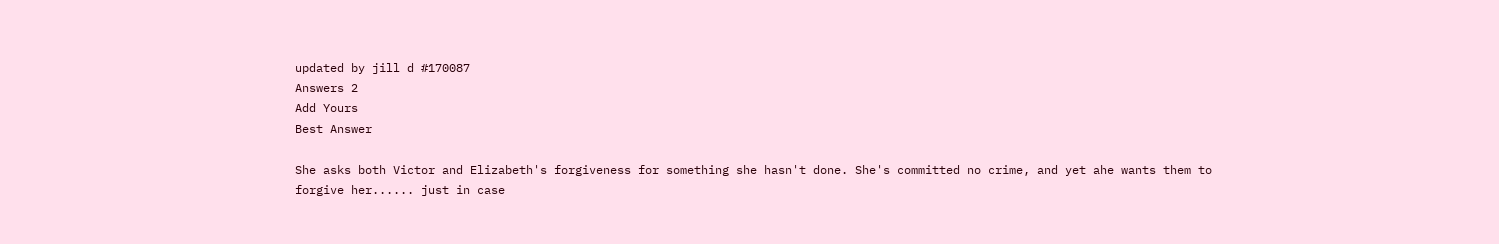updated by jill d #170087
Answers 2
Add Yours
Best Answer

She asks both Victor and Elizabeth's forgiveness for something she hasn't done. She's committed no crime, and yet ahe wants them to forgive her...... just in case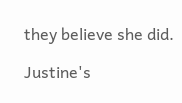they believe she did.

Justine's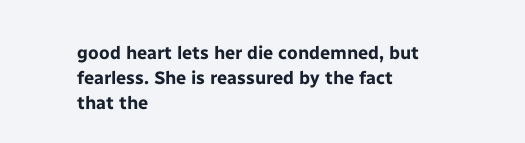good heart lets her die condemned, but fearless. She is reassured by the fact that the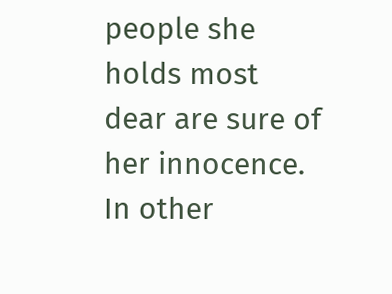people she holds most dear are sure of her innocence. In other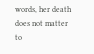words, her death does not matter to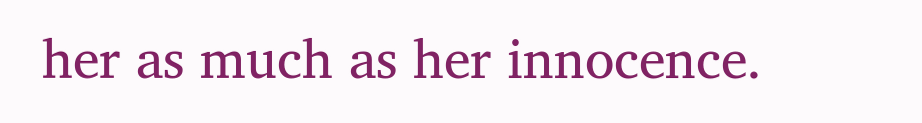her as much as her innocence.